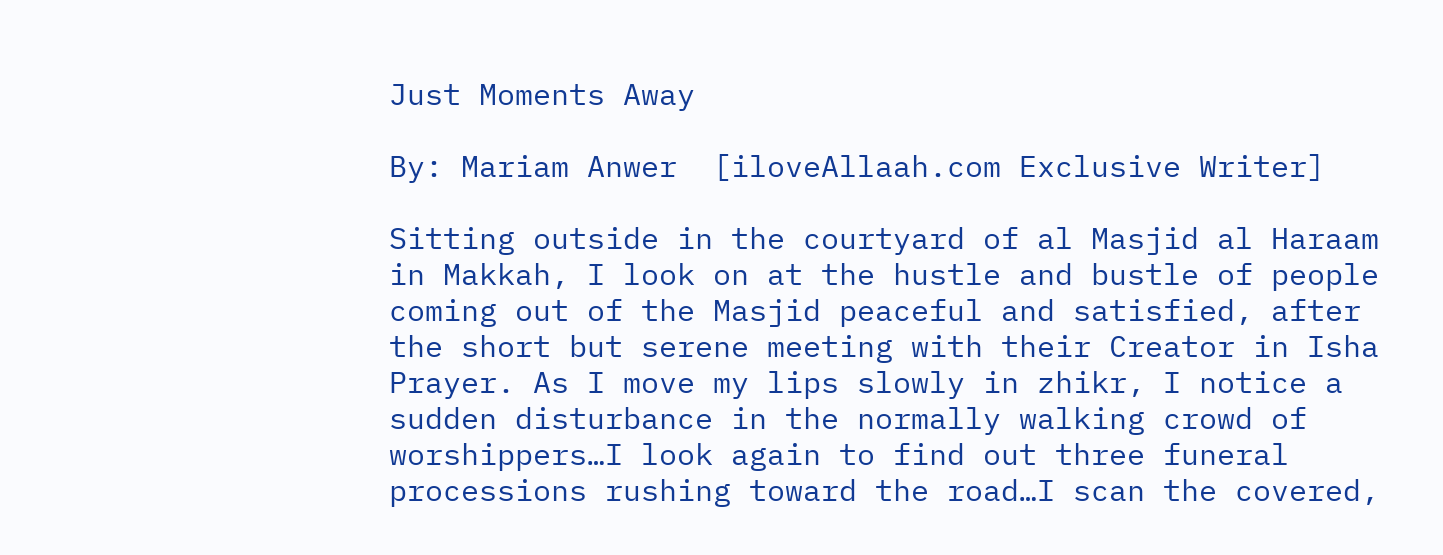Just Moments Away

By: Mariam Anwer  [iloveAllaah.com Exclusive Writer]

Sitting outside in the courtyard of al Masjid al Haraam in Makkah, I look on at the hustle and bustle of people coming out of the Masjid peaceful and satisfied, after the short but serene meeting with their Creator in Isha Prayer. As I move my lips slowly in zhikr, I notice a sudden disturbance in the normally walking crowd of worshippers…I look again to find out three funeral processions rushing toward the road…I scan the covered,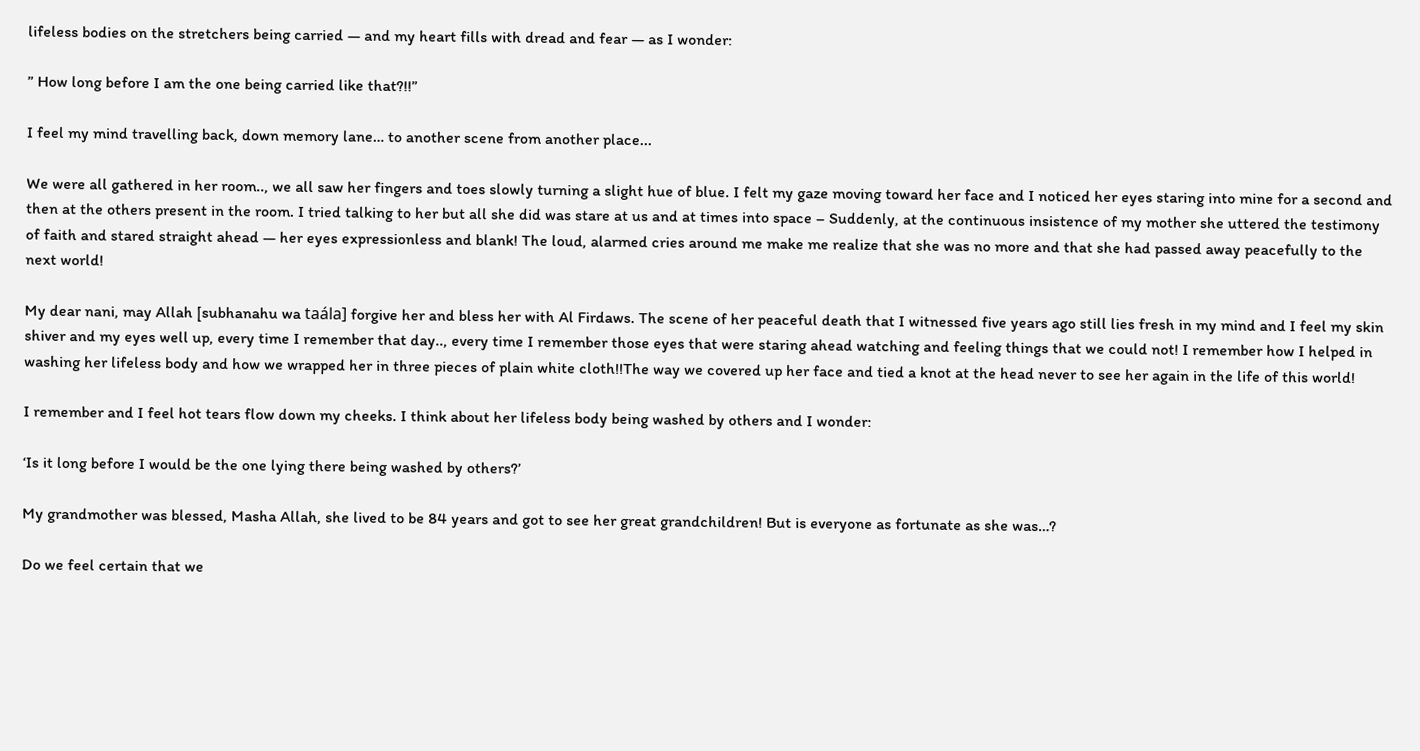lifeless bodies on the stretchers being carried — and my heart fills with dread and fear — as I wonder:

” How long before I am the one being carried like that?!!”

I feel my mind travelling back, down memory lane… to another scene from another place...

We were all gathered in her room.., we all saw her fingers and toes slowly turning a slight hue of blue. I felt my gaze moving toward her face and I noticed her eyes staring into mine for a second and then at the others present in the room. I tried talking to her but all she did was stare at us and at times into space – Suddenly, at the continuous insistence of my mother she uttered the testimony of faith and stared straight ahead — her eyes expressionless and blank! The loud, alarmed cries around me make me realize that she was no more and that she had passed away peacefully to the next world!

My dear nani, may Allah [subhanahu wa taála] forgive her and bless her with Al Firdaws. The scene of her peaceful death that I witnessed five years ago still lies fresh in my mind and I feel my skin shiver and my eyes well up, every time I remember that day.., every time I remember those eyes that were staring ahead watching and feeling things that we could not! I remember how I helped in washing her lifeless body and how we wrapped her in three pieces of plain white cloth!!The way we covered up her face and tied a knot at the head never to see her again in the life of this world!

I remember and I feel hot tears flow down my cheeks. I think about her lifeless body being washed by others and I wonder:

‘Is it long before I would be the one lying there being washed by others?’

My grandmother was blessed, Masha Allah, she lived to be 84 years and got to see her great grandchildren! But is everyone as fortunate as she was…?

Do we feel certain that we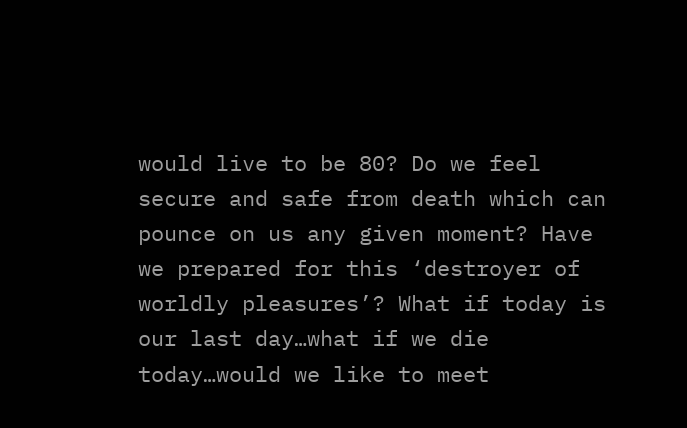would live to be 80? Do we feel secure and safe from death which can pounce on us any given moment? Have we prepared for this ‘destroyer of worldly pleasures’? What if today is our last day…what if we die today…would we like to meet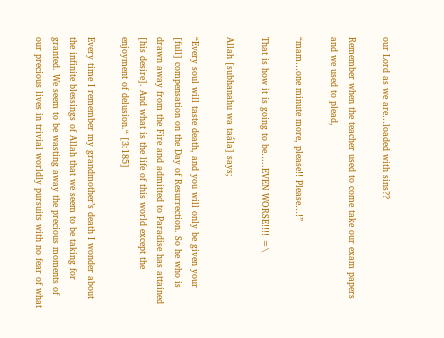our Lord as we are…loaded with sins??

Remember when the teacher used to come take our exam papers and we used to plead,

“mam…one minute more, please!! Please…!”

That is how it is going to be…..EVEN WORSE!!!! =\

Allah [subhanahu wa taála] says;

“Every soul will taste death, and you will only be given your [full] compensation on the Day of Resurrection. So he who is drawn away from the Fire and admitted to Paradise has attained [his desire]. And what is the life of this world except the enjoyment of delusion.“ [3:185]

Every time I remember my grandmother’s death I wonder about the infinite blessings of Allah that we seem to be taking for granted. We seem to be wasting away the precious moments of our precious lives in trivial worldly pursuits with no fear of what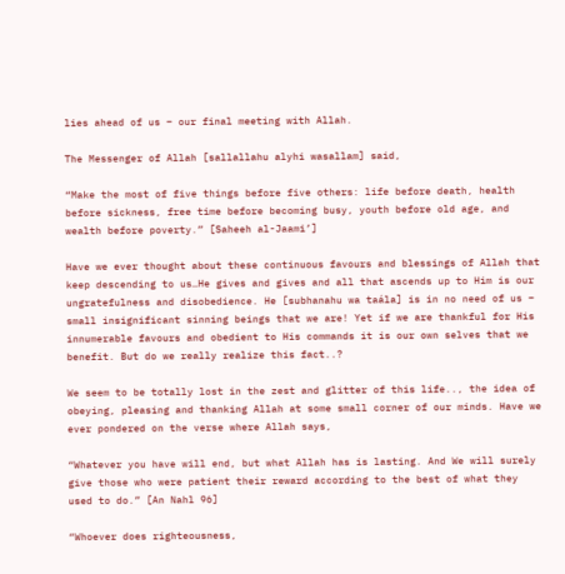lies ahead of us – our final meeting with Allah.

The Messenger of Allah [sallallahu alyhi wasallam] said,

“Make the most of five things before five others: life before death, health before sickness, free time before becoming busy, youth before old age, and wealth before poverty.” [Saheeh al-Jaami’]

Have we ever thought about these continuous favours and blessings of Allah that keep descending to us…He gives and gives and all that ascends up to Him is our ungratefulness and disobedience. He [subhanahu wa taála] is in no need of us – small insignificant sinning beings that we are! Yet if we are thankful for His innumerable favours and obedient to His commands it is our own selves that we benefit. But do we really realize this fact..?

We seem to be totally lost in the zest and glitter of this life.., the idea of obeying, pleasing and thanking Allah at some small corner of our minds. Have we ever pondered on the verse where Allah says,

“Whatever you have will end, but what Allah has is lasting. And We will surely give those who were patient their reward according to the best of what they used to do.” [An Nahl 96]

“Whoever does righteousness,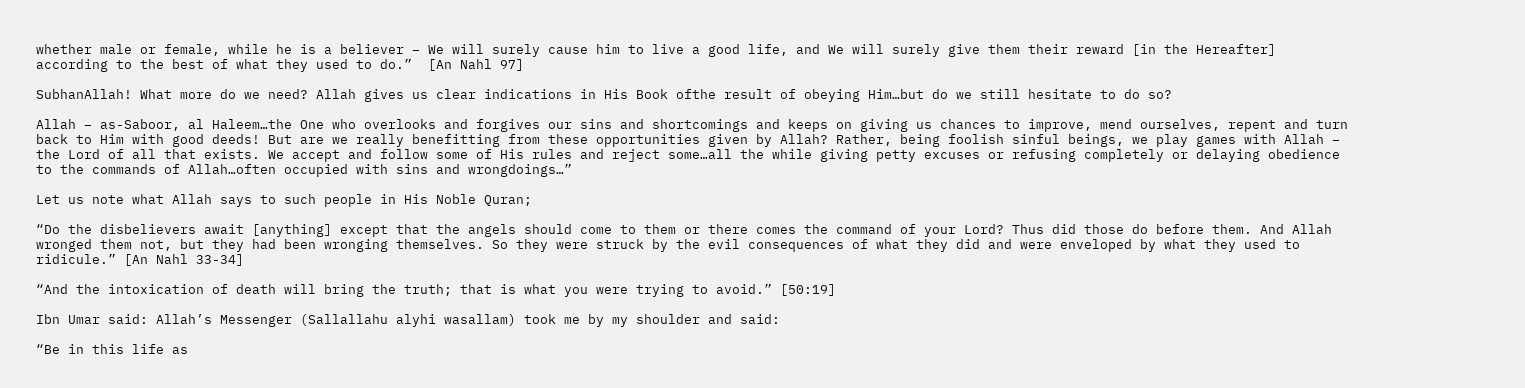whether male or female, while he is a believer – We will surely cause him to live a good life, and We will surely give them their reward [in the Hereafter] according to the best of what they used to do.”  [An Nahl 97]

SubhanAllah! What more do we need? Allah gives us clear indications in His Book ofthe result of obeying Him…but do we still hesitate to do so?

Allah – as-Saboor, al Haleem…the One who overlooks and forgives our sins and shortcomings and keeps on giving us chances to improve, mend ourselves, repent and turn back to Him with good deeds! But are we really benefitting from these opportunities given by Allah? Rather, being foolish sinful beings, we play games with Allah – the Lord of all that exists. We accept and follow some of His rules and reject some…all the while giving petty excuses or refusing completely or delaying obedience to the commands of Allah…often occupied with sins and wrongdoings…”

Let us note what Allah says to such people in His Noble Quran;

“Do the disbelievers await [anything] except that the angels should come to them or there comes the command of your Lord? Thus did those do before them. And Allah wronged them not, but they had been wronging themselves. So they were struck by the evil consequences of what they did and were enveloped by what they used to ridicule.” [An Nahl 33-34]

“And the intoxication of death will bring the truth; that is what you were trying to avoid.” [50:19]

Ibn Umar said: Allah’s Messenger (Sallallahu alyhi wasallam) took me by my shoulder and said:

“Be in this life as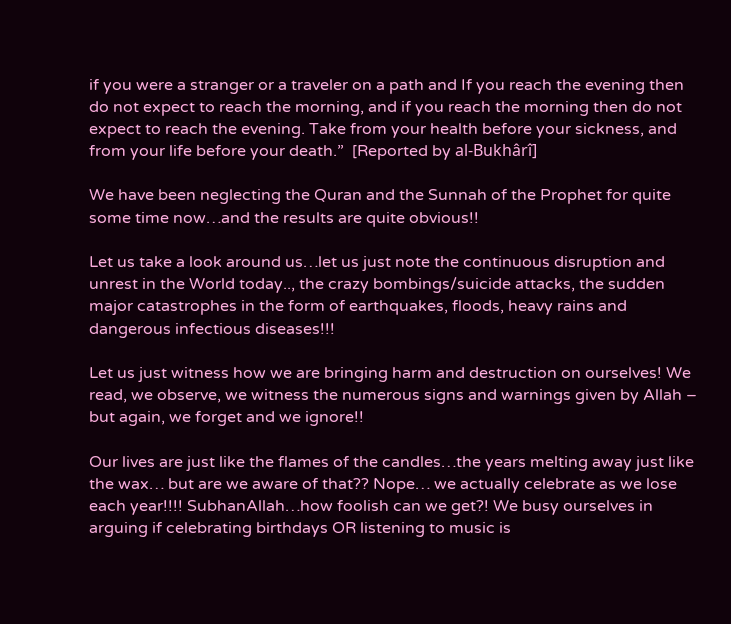if you were a stranger or a traveler on a path and If you reach the evening then do not expect to reach the morning, and if you reach the morning then do not expect to reach the evening. Take from your health before your sickness, and from your life before your death.”  [Reported by al-Bukhârî]

We have been neglecting the Quran and the Sunnah of the Prophet for quite some time now…and the results are quite obvious!!

Let us take a look around us…let us just note the continuous disruption and unrest in the World today.., the crazy bombings/suicide attacks, the sudden major catastrophes in the form of earthquakes, floods, heavy rains and dangerous infectious diseases!!!

Let us just witness how we are bringing harm and destruction on ourselves! We read, we observe, we witness the numerous signs and warnings given by Allah – but again, we forget and we ignore!!

Our lives are just like the flames of the candles…the years melting away just like the wax… but are we aware of that?? Nope… we actually celebrate as we lose each year!!!! SubhanAllah…how foolish can we get?! We busy ourselves in arguing if celebrating birthdays OR listening to music is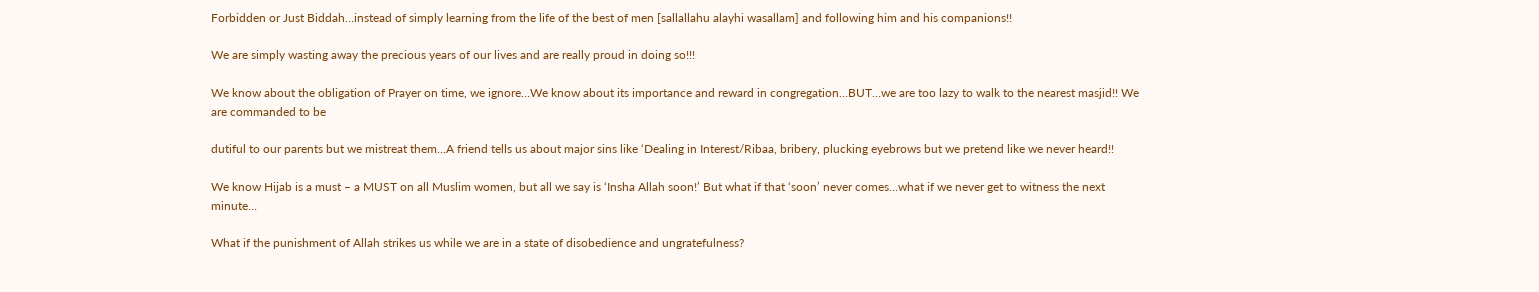Forbidden or Just Biddah…instead of simply learning from the life of the best of men [sallallahu alayhi wasallam] and following him and his companions!!

We are simply wasting away the precious years of our lives and are really proud in doing so!!!

We know about the obligation of Prayer on time, we ignore…We know about its importance and reward in congregation…BUT…we are too lazy to walk to the nearest masjid!! We are commanded to be

dutiful to our parents but we mistreat them…A friend tells us about major sins like ‘Dealing in Interest/Ribaa, bribery, plucking eyebrows but we pretend like we never heard!!

We know Hijab is a must – a MUST on all Muslim women, but all we say is ‘Insha Allah soon!’ But what if that ‘soon’ never comes…what if we never get to witness the next minute…

What if the punishment of Allah strikes us while we are in a state of disobedience and ungratefulness?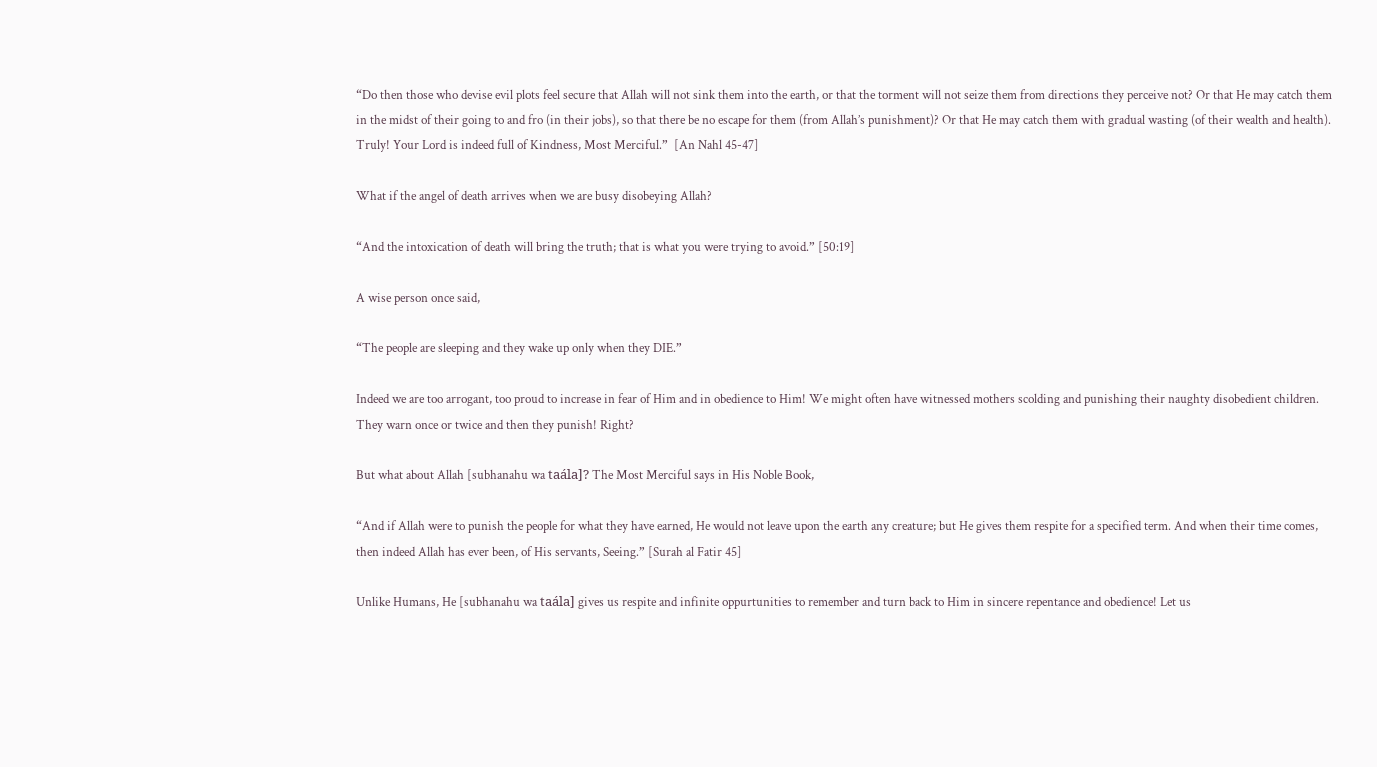“Do then those who devise evil plots feel secure that Allah will not sink them into the earth, or that the torment will not seize them from directions they perceive not? Or that He may catch them in the midst of their going to and fro (in their jobs), so that there be no escape for them (from Allah’s punishment)? Or that He may catch them with gradual wasting (of their wealth and health). Truly! Your Lord is indeed full of Kindness, Most Merciful.”  [An Nahl 45-47]

What if the angel of death arrives when we are busy disobeying Allah?

“And the intoxication of death will bring the truth; that is what you were trying to avoid.” [50:19]

A wise person once said,

“The people are sleeping and they wake up only when they DIE.”

Indeed we are too arrogant, too proud to increase in fear of Him and in obedience to Him! We might often have witnessed mothers scolding and punishing their naughty disobedient children. They warn once or twice and then they punish! Right?

But what about Allah [subhanahu wa taála]? The Most Merciful says in His Noble Book,

“And if Allah were to punish the people for what they have earned, He would not leave upon the earth any creature; but He gives them respite for a specified term. And when their time comes, then indeed Allah has ever been, of His servants, Seeing.” [Surah al Fatir 45]

Unlike Humans, He [subhanahu wa taála] gives us respite and infinite oppurtunities to remember and turn back to Him in sincere repentance and obedience! Let us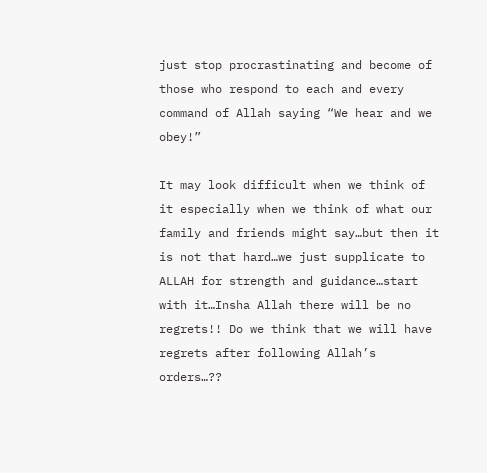just stop procrastinating and become of those who respond to each and every command of Allah saying “We hear and we obey!”

It may look difficult when we think of it especially when we think of what our family and friends might say…but then it is not that hard…we just supplicate to ALLAH for strength and guidance…start with it…Insha Allah there will be no regrets!! Do we think that we will have regrets after following Allah’s orders…??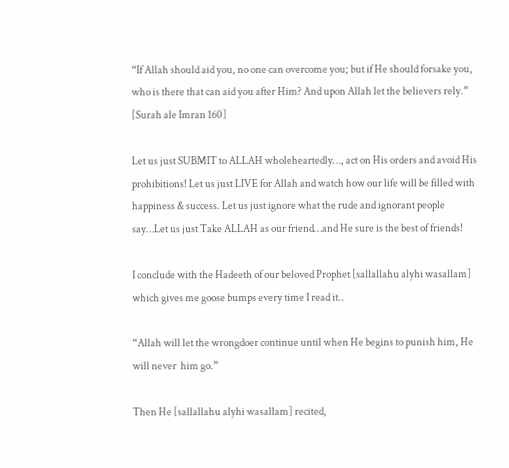“If Allah should aid you, no one can overcome you; but if He should forsake you, who is there that can aid you after Him? And upon Allah let the believers rely.” [Surah ale Imran 160]

Let us just SUBMIT to ALLAH wholeheartedly…, act on His orders and avoid His prohibitions! Let us just LIVE for Allah and watch how our life will be filled with happiness & success. Let us just ignore what the rude and ignorant people say…Let us just Take ALLAH as our friend…and He sure is the best of friends!

I conclude with the Hadeeth of our beloved Prophet [sallallahu alyhi wasallam] which gives me goose bumps every time I read it..

“Allah will let the wrongdoer continue until when He begins to punish him, He will never  him go.”

Then He [sallallahu alyhi wasallam] recited,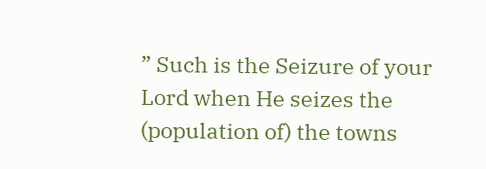” Such is the Seizure of your Lord when He seizes the (population of) the towns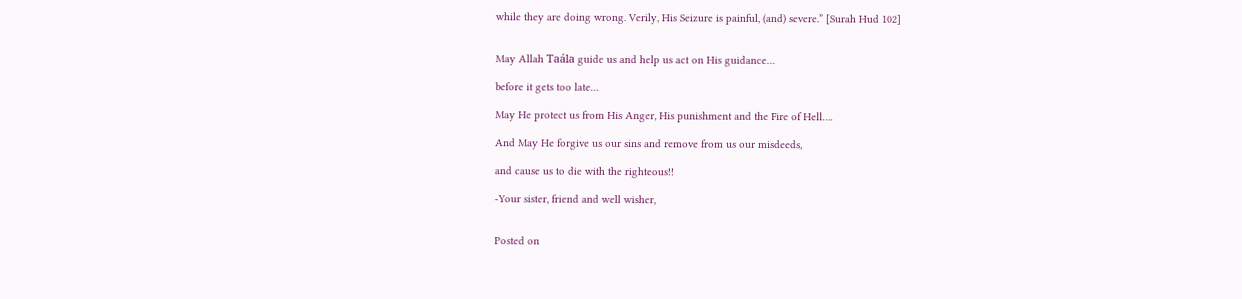while they are doing wrong. Verily, His Seizure is painful, (and) severe.” [Surah Hud 102]


May Allah Taála guide us and help us act on His guidance…

before it gets too late…

May He protect us from His Anger, His punishment and the Fire of Hell….

And May He forgive us our sins and remove from us our misdeeds,

and cause us to die with the righteous!!

-Your sister, friend and well wisher,


Posted on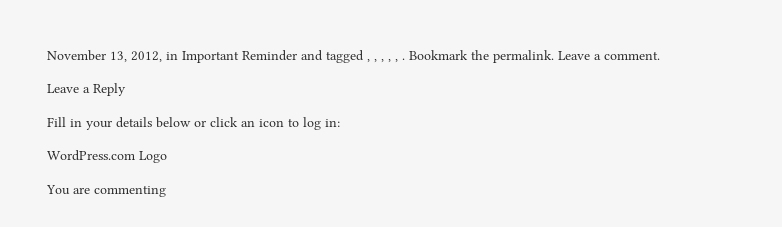November 13, 2012, in Important Reminder and tagged , , , , , . Bookmark the permalink. Leave a comment.

Leave a Reply

Fill in your details below or click an icon to log in:

WordPress.com Logo

You are commenting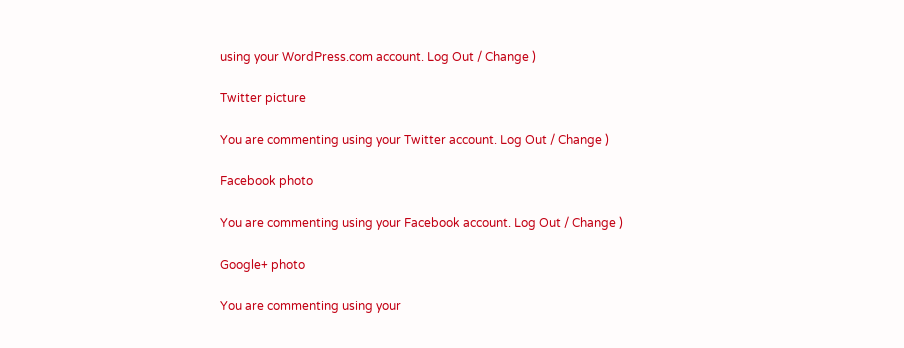using your WordPress.com account. Log Out / Change )

Twitter picture

You are commenting using your Twitter account. Log Out / Change )

Facebook photo

You are commenting using your Facebook account. Log Out / Change )

Google+ photo

You are commenting using your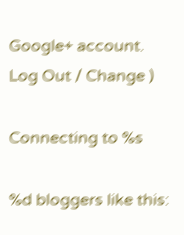Google+ account. Log Out / Change )

Connecting to %s

%d bloggers like this: